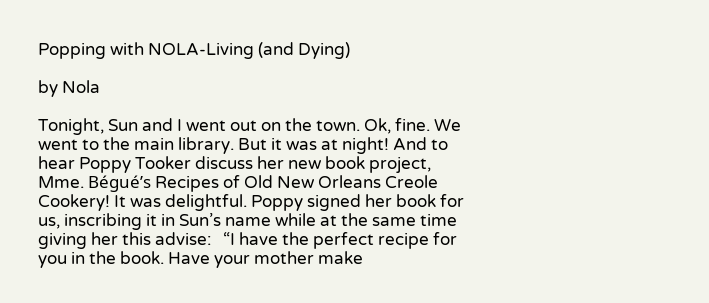Popping with NOLA-Living (and Dying)

by Nola

Tonight, Sun and I went out on the town. Ok, fine. We went to the main library. But it was at night! And to hear Poppy Tooker discuss her new book project, Mme. Bégué’s Recipes of Old New Orleans Creole Cookery! It was delightful. Poppy signed her book for us, inscribing it in Sun’s name while at the same time giving her this advise:   “I have the perfect recipe for you in the book. Have your mother make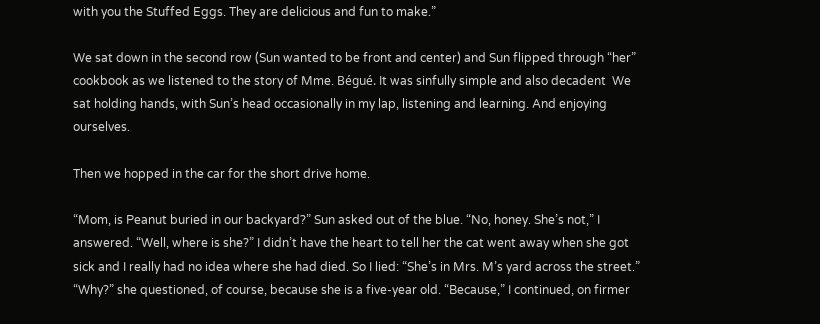with you the Stuffed Eggs. They are delicious and fun to make.”

We sat down in the second row (Sun wanted to be front and center) and Sun flipped through “her” cookbook as we listened to the story of Mme. Bégué. It was sinfully simple and also decadent  We sat holding hands, with Sun’s head occasionally in my lap, listening and learning. And enjoying ourselves.

Then we hopped in the car for the short drive home.

“Mom, is Peanut buried in our backyard?” Sun asked out of the blue. “No, honey. She’s not,” I answered. “Well, where is she?” I didn’t have the heart to tell her the cat went away when she got sick and I really had no idea where she had died. So I lied: “She’s in Mrs. M’s yard across the street.” “Why?” she questioned, of course, because she is a five-year old. “Because,” I continued, on firmer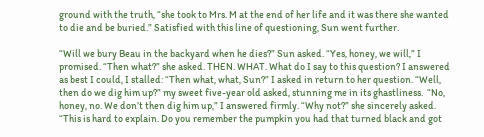ground with the truth, “she took to Mrs. M at the end of her life and it was there she wanted to die and be buried.” Satisfied with this line of questioning, Sun went further.

“Will we bury Beau in the backyard when he dies?” Sun asked. “Yes, honey, we will,” I promised. “Then what?” she asked. THEN. WHAT. What do I say to this question? I answered as best I could, I stalled: “Then what, what, Sun?” I asked in return to her question. “Well, then do we dig him up?” my sweet five-year old asked, stunning me in its ghastliness.  “No, honey, no. We don’t then dig him up,” I answered firmly. “Why not?” she sincerely asked. “This is hard to explain. Do you remember the pumpkin you had that turned black and got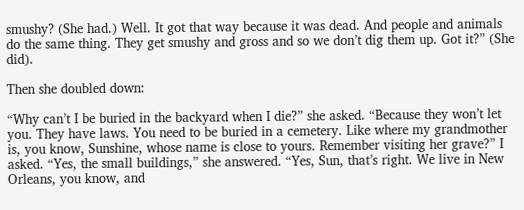smushy? (She had.) Well. It got that way because it was dead. And people and animals do the same thing. They get smushy and gross and so we don’t dig them up. Got it?” (She did).

Then she doubled down:

“Why can’t I be buried in the backyard when I die?” she asked. “Because they won’t let you. They have laws. You need to be buried in a cemetery. Like where my grandmother is, you know, Sunshine, whose name is close to yours. Remember visiting her grave?” I asked. “Yes, the small buildings,” she answered. “Yes, Sun, that’s right. We live in New Orleans, you know, and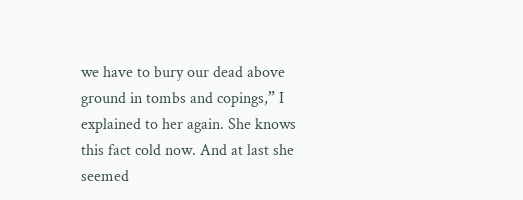we have to bury our dead above ground in tombs and copings,” I explained to her again. She knows this fact cold now. And at last she seemed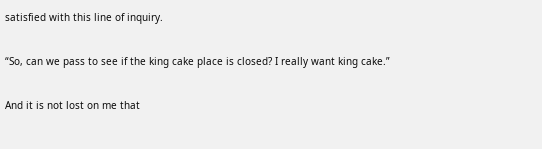satisfied with this line of inquiry.

“So, can we pass to see if the king cake place is closed? I really want king cake.”

And it is not lost on me that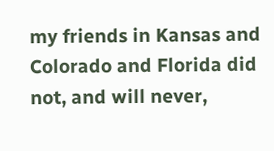my friends in Kansas and Colorado and Florida did not, and will never,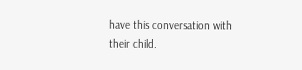have this conversation with their child.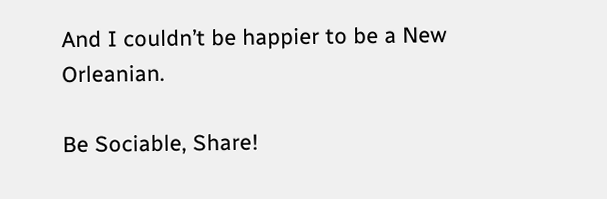And I couldn’t be happier to be a New Orleanian.

Be Sociable, Share!